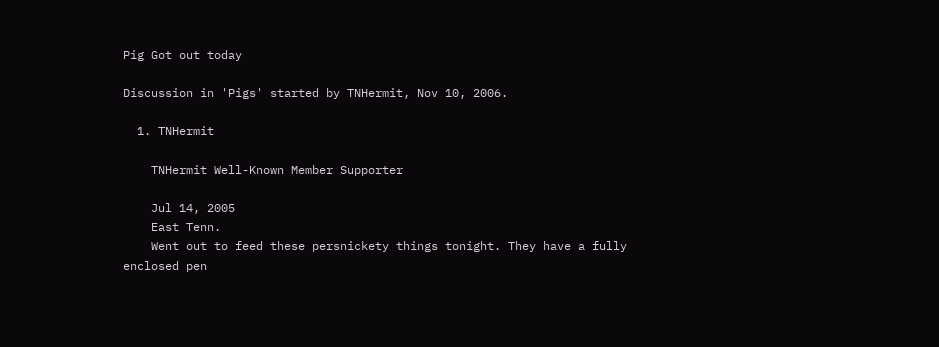Pig Got out today

Discussion in 'Pigs' started by TNHermit, Nov 10, 2006.

  1. TNHermit

    TNHermit Well-Known Member Supporter

    Jul 14, 2005
    East Tenn.
    Went out to feed these persnickety things tonight. They have a fully enclosed pen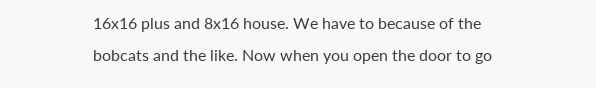16x16 plus and 8x16 house. We have to because of the bobcats and the like. Now when you open the door to go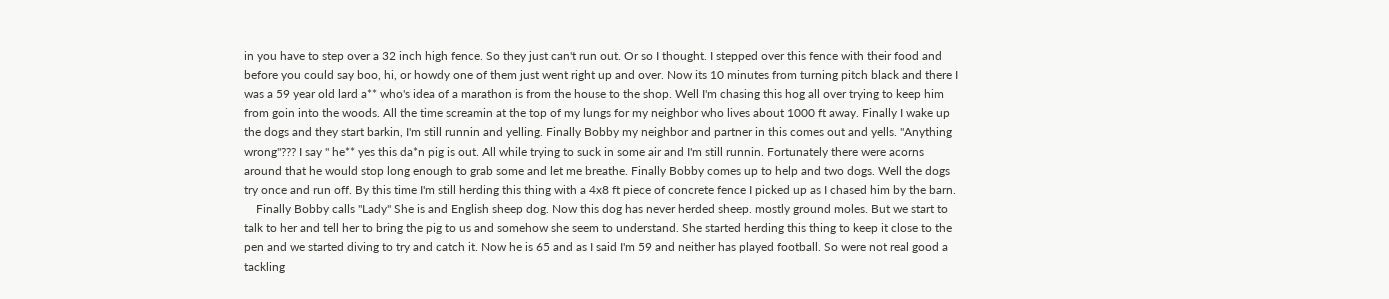in you have to step over a 32 inch high fence. So they just can't run out. Or so I thought. I stepped over this fence with their food and before you could say boo, hi, or howdy one of them just went right up and over. Now its 10 minutes from turning pitch black and there I was a 59 year old lard a** who's idea of a marathon is from the house to the shop. Well I'm chasing this hog all over trying to keep him from goin into the woods. All the time screamin at the top of my lungs for my neighbor who lives about 1000 ft away. Finally I wake up the dogs and they start barkin, I'm still runnin and yelling. Finally Bobby my neighbor and partner in this comes out and yells. "Anything wrong"??? I say " he** yes this da*n pig is out. All while trying to suck in some air and I'm still runnin. Fortunately there were acorns around that he would stop long enough to grab some and let me breathe. Finally Bobby comes up to help and two dogs. Well the dogs try once and run off. By this time I'm still herding this thing with a 4x8 ft piece of concrete fence I picked up as I chased him by the barn.
    Finally Bobby calls "Lady" She is and English sheep dog. Now this dog has never herded sheep. mostly ground moles. But we start to talk to her and tell her to bring the pig to us and somehow she seem to understand. She started herding this thing to keep it close to the pen and we started diving to try and catch it. Now he is 65 and as I said I'm 59 and neither has played football. So were not real good a tackling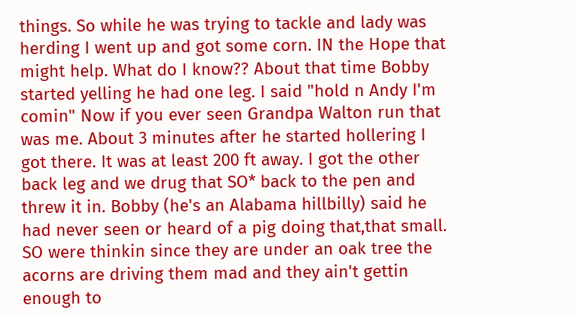things. So while he was trying to tackle and lady was herding I went up and got some corn. IN the Hope that might help. What do I know?? About that time Bobby started yelling he had one leg. I said "hold n Andy I'm comin" Now if you ever seen Grandpa Walton run that was me. About 3 minutes after he started hollering I got there. It was at least 200 ft away. I got the other back leg and we drug that SO* back to the pen and threw it in. Bobby (he's an Alabama hillbilly) said he had never seen or heard of a pig doing that,that small. SO were thinkin since they are under an oak tree the acorns are driving them mad and they ain't gettin enough to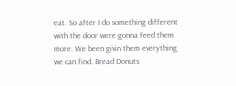eat. So after I do something different with the door were gonna feed them more. We been givin them everything we can find. Bread Donuts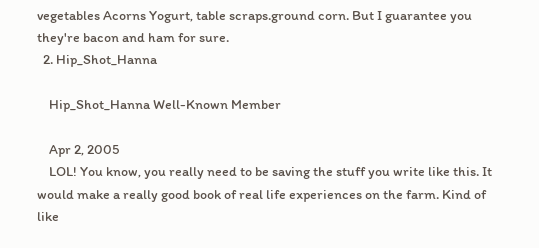vegetables Acorns Yogurt, table scraps.ground corn. But I guarantee you they're bacon and ham for sure.
  2. Hip_Shot_Hanna

    Hip_Shot_Hanna Well-Known Member

    Apr 2, 2005
    LOL! You know, you really need to be saving the stuff you write like this. It would make a really good book of real life experiences on the farm. Kind of like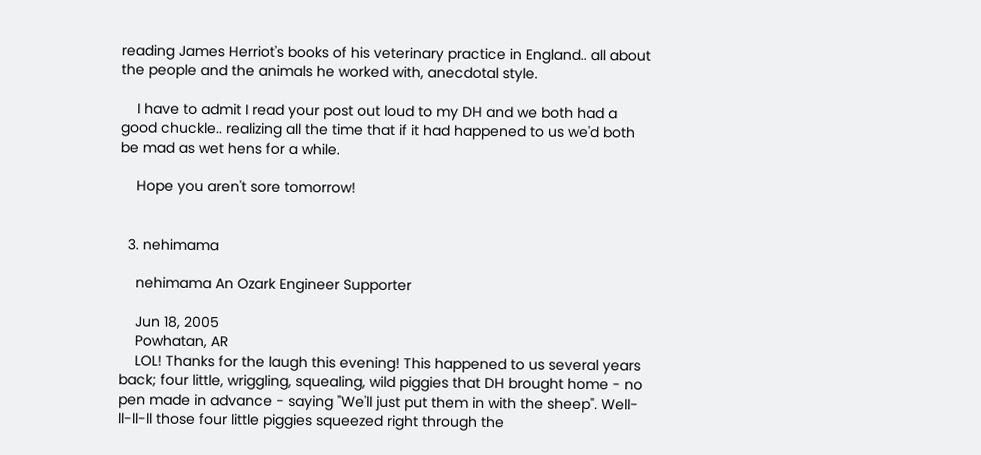reading James Herriot's books of his veterinary practice in England.. all about the people and the animals he worked with, anecdotal style.

    I have to admit I read your post out loud to my DH and we both had a good chuckle.. realizing all the time that if it had happened to us we'd both be mad as wet hens for a while.

    Hope you aren't sore tomorrow!


  3. nehimama

    nehimama An Ozark Engineer Supporter

    Jun 18, 2005
    Powhatan, AR
    LOL! Thanks for the laugh this evening! This happened to us several years back; four little, wriggling, squealing, wild piggies that DH brought home - no pen made in advance - saying "We'll just put them in with the sheep". Well-ll-ll-ll those four little piggies squeezed right through the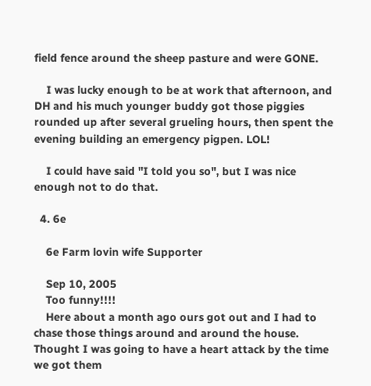field fence around the sheep pasture and were GONE.

    I was lucky enough to be at work that afternoon, and DH and his much younger buddy got those piggies rounded up after several grueling hours, then spent the evening building an emergency pigpen. LOL!

    I could have said "I told you so", but I was nice enough not to do that.

  4. 6e

    6e Farm lovin wife Supporter

    Sep 10, 2005
    Too funny!!!!
    Here about a month ago ours got out and I had to chase those things around and around the house. Thought I was going to have a heart attack by the time we got them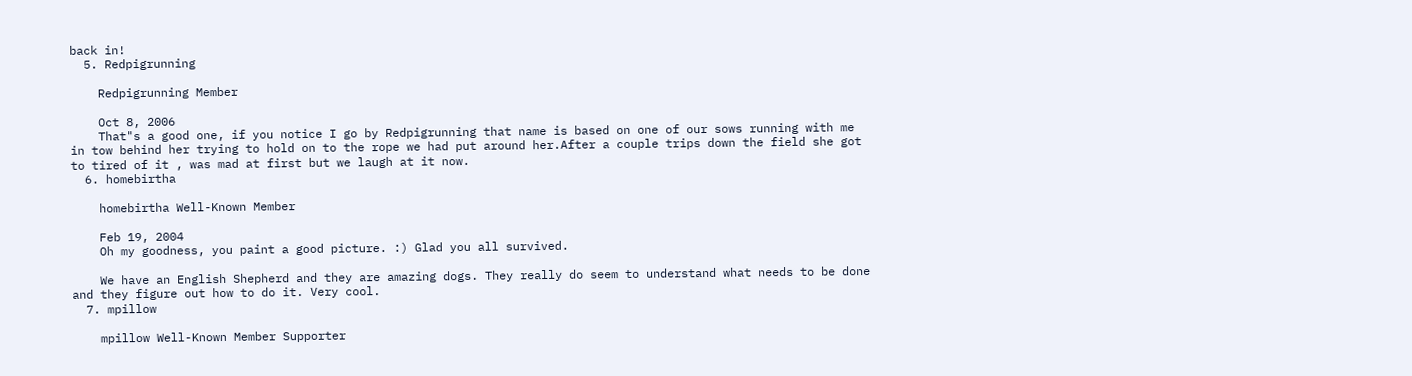back in!
  5. Redpigrunning

    Redpigrunning Member

    Oct 8, 2006
    That"s a good one, if you notice I go by Redpigrunning that name is based on one of our sows running with me in tow behind her trying to hold on to the rope we had put around her.After a couple trips down the field she got to tired of it , was mad at first but we laugh at it now.
  6. homebirtha

    homebirtha Well-Known Member

    Feb 19, 2004
    Oh my goodness, you paint a good picture. :) Glad you all survived.

    We have an English Shepherd and they are amazing dogs. They really do seem to understand what needs to be done and they figure out how to do it. Very cool.
  7. mpillow

    mpillow Well-Known Member Supporter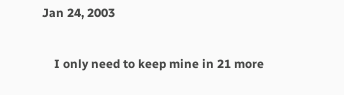Jan 24, 2003

    I only need to keep mine in 21 more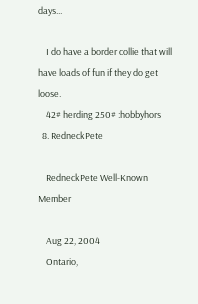days...

    I do have a border collie that will have loads of fun if they do get loose.
    42# herding 250# :hobbyhors
  8. RedneckPete

    RedneckPete Well-Known Member

    Aug 22, 2004
    Ontario,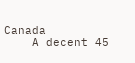Canada
    A decent 45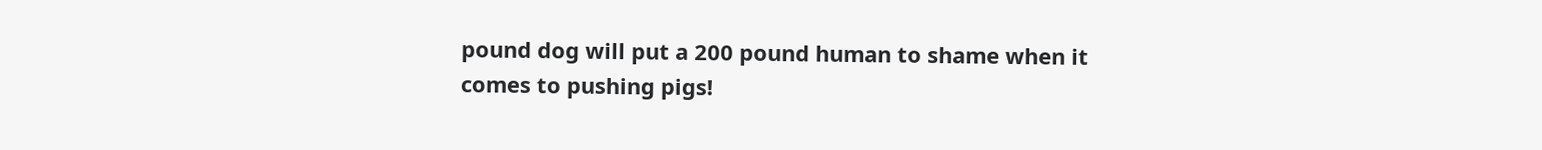pound dog will put a 200 pound human to shame when it comes to pushing pigs!